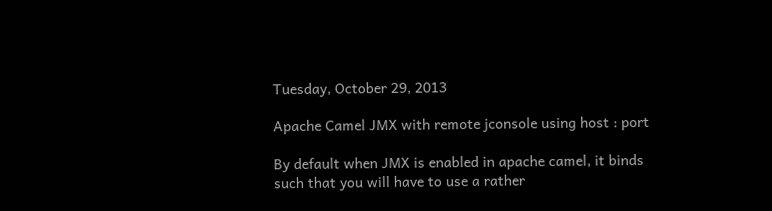Tuesday, October 29, 2013

Apache Camel JMX with remote jconsole using host : port

By default when JMX is enabled in apache camel, it binds such that you will have to use a rather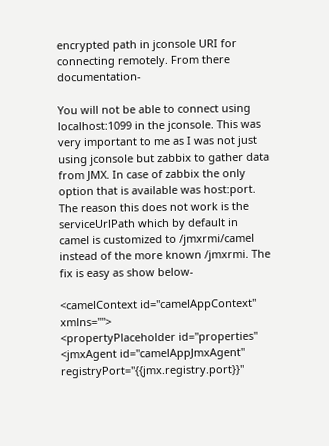encrypted path in jconsole URI for connecting remotely. From there documentation-

You will not be able to connect using localhost:1099 in the jconsole. This was very important to me as I was not just using jconsole but zabbix to gather data from JMX. In case of zabbix the only option that is available was host:port. The reason this does not work is the serviceUrlPath which by default in camel is customized to /jmxrmi/camel instead of the more known /jmxrmi. The fix is easy as show below-

<camelContext id="camelAppContext" xmlns="">
<propertyPlaceholder id="properties"
<jmxAgent id="camelAppJmxAgent" registryPort="{{jmx.registry.port}}"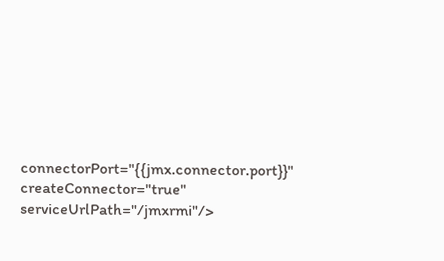connectorPort="{{jmx.connector.port}}"
createConnector="true" serviceUrlPath="/jmxrmi"/>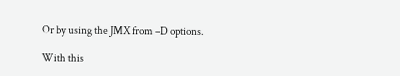Or by using the JMX from –D options.

With this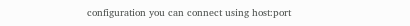configuration you can connect using host:port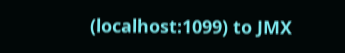(localhost:1099) to JMX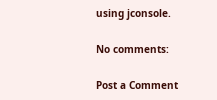using jconsole.

No comments:

Post a Comment